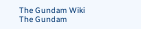The Gundam Wiki
The Gundam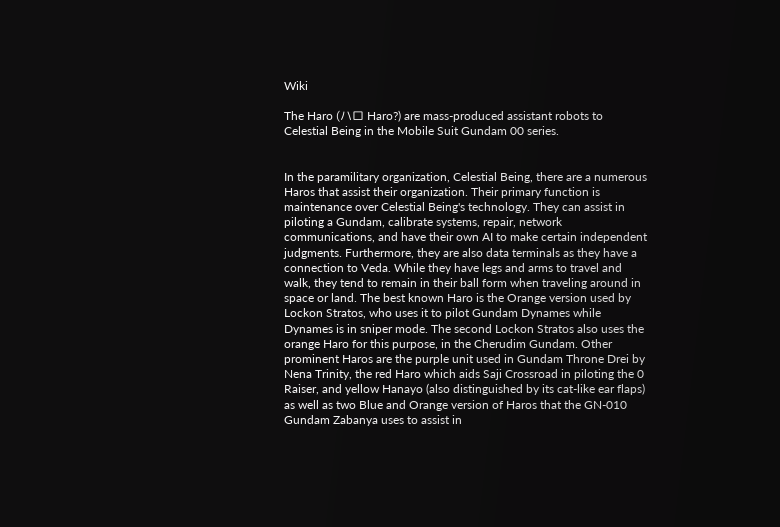Wiki

The Haro (ハロ Haro?) are mass-produced assistant robots to Celestial Being in the Mobile Suit Gundam 00 series.


In the paramilitary organization, Celestial Being, there are a numerous Haros that assist their organization. Their primary function is maintenance over Celestial Being's technology. They can assist in piloting a Gundam, calibrate systems, repair, network communications, and have their own AI to make certain independent judgments. Furthermore, they are also data terminals as they have a connection to Veda. While they have legs and arms to travel and walk, they tend to remain in their ball form when traveling around in space or land. The best known Haro is the Orange version used by Lockon Stratos, who uses it to pilot Gundam Dynames while Dynames is in sniper mode. The second Lockon Stratos also uses the orange Haro for this purpose, in the Cherudim Gundam. Other prominent Haros are the purple unit used in Gundam Throne Drei by Nena Trinity, the red Haro which aids Saji Crossroad in piloting the 0 Raiser, and yellow Hanayo (also distinguished by its cat-like ear flaps) as well as two Blue and Orange version of Haros that the GN-010 Gundam Zabanya uses to assist in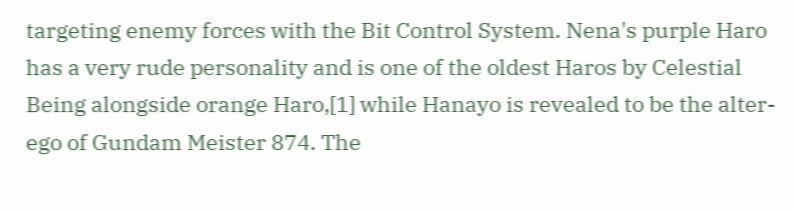targeting enemy forces with the Bit Control System. Nena's purple Haro has a very rude personality and is one of the oldest Haros by Celestial Being alongside orange Haro,[1] while Hanayo is revealed to be the alter-ego of Gundam Meister 874. The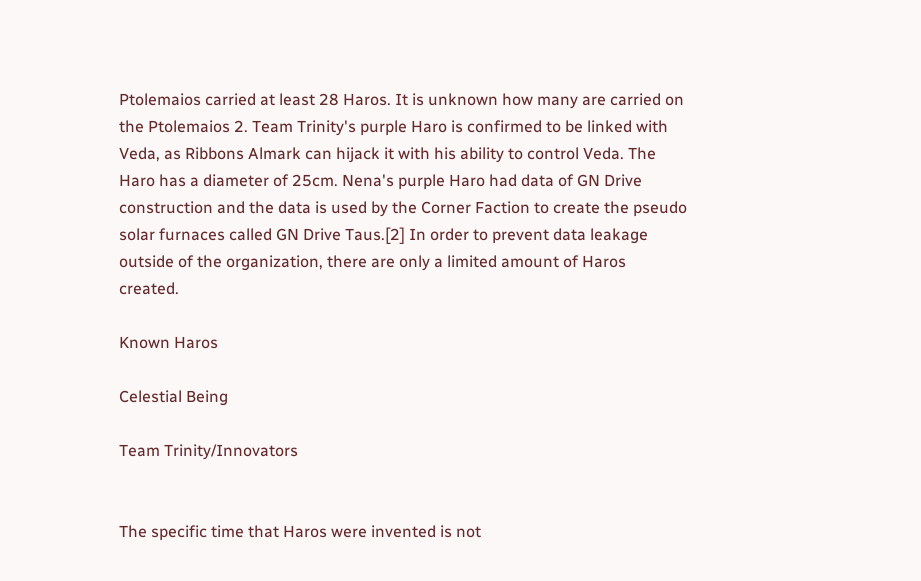Ptolemaios carried at least 28 Haros. It is unknown how many are carried on the Ptolemaios 2. Team Trinity's purple Haro is confirmed to be linked with Veda, as Ribbons Almark can hijack it with his ability to control Veda. The Haro has a diameter of 25cm. Nena's purple Haro had data of GN Drive construction and the data is used by the Corner Faction to create the pseudo solar furnaces called GN Drive Taus.[2] In order to prevent data leakage outside of the organization, there are only a limited amount of Haros created.

Known Haros

Celestial Being

Team Trinity/Innovators


The specific time that Haros were invented is not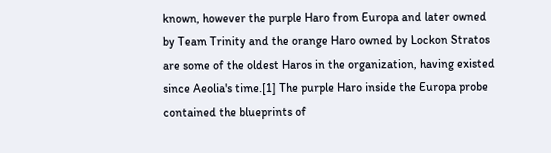known, however the purple Haro from Europa and later owned by Team Trinity and the orange Haro owned by Lockon Stratos are some of the oldest Haros in the organization, having existed since Aeolia's time.[1] The purple Haro inside the Europa probe contained the blueprints of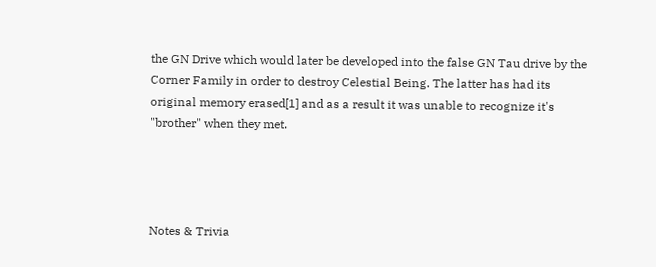the GN Drive which would later be developed into the false GN Tau drive by the Corner Family in order to destroy Celestial Being. The latter has had its original memory erased[1] and as a result it was unable to recognize it's "brother" when they met.




Notes & Trivia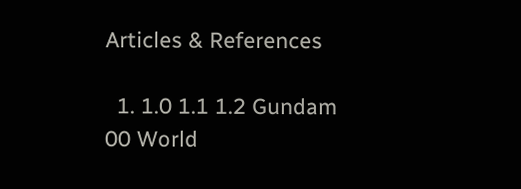Articles & References

  1. 1.0 1.1 1.2 Gundam 00 World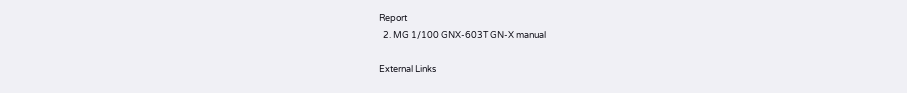Report
  2. MG 1/100 GNX-603T GN-X manual

External Links